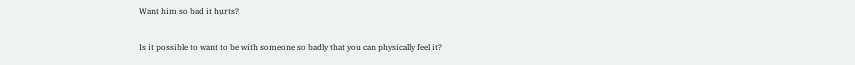Want him so bad it hurts?

Is it possible to want to be with someone so badly that you can physically feel it?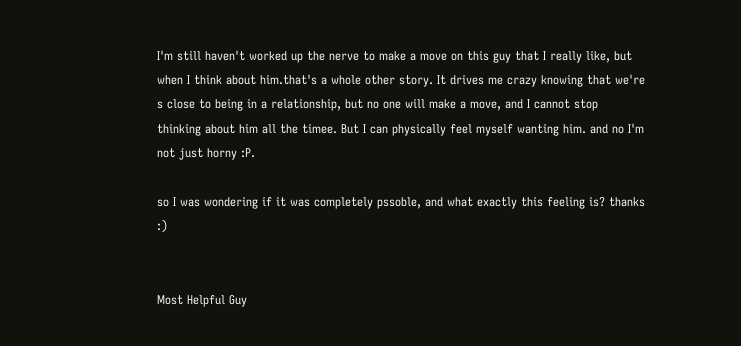I'm still haven't worked up the nerve to make a move on this guy that I really like, but when I think about him.that's a whole other story. It drives me crazy knowing that we're s close to being in a relationship, but no one will make a move, and I cannot stop thinking about him all the timee. But I can physically feel myself wanting him. and no I'm not just horny :P.

so I was wondering if it was completely pssoble, and what exactly this feeling is? thanks :)


Most Helpful Guy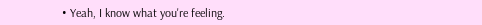• Yeah, I know what you're feeling.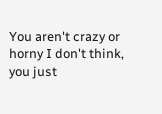You aren't crazy or horny I don't think, you just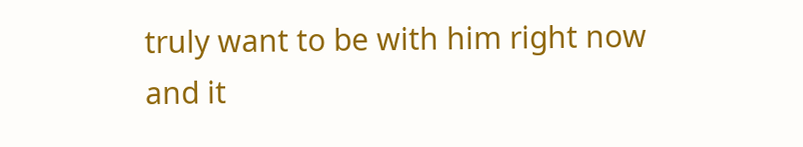truly want to be with him right now and it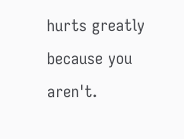hurts greatly because you aren't.